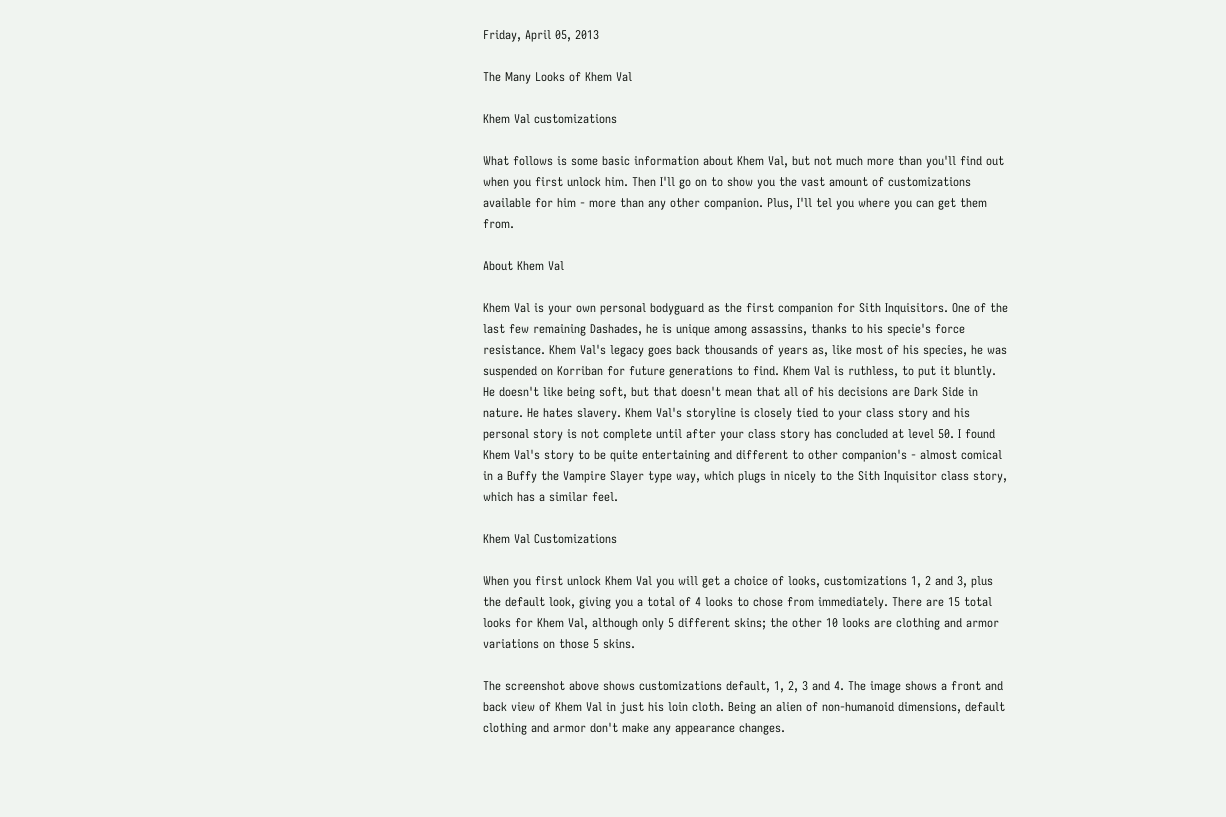Friday, April 05, 2013

The Many Looks of Khem Val

Khem Val customizations

What follows is some basic information about Khem Val, but not much more than you'll find out when you first unlock him. Then I'll go on to show you the vast amount of customizations available for him - more than any other companion. Plus, I'll tel you where you can get them from.

About Khem Val

Khem Val is your own personal bodyguard as the first companion for Sith Inquisitors. One of the last few remaining Dashades, he is unique among assassins, thanks to his specie's force resistance. Khem Val's legacy goes back thousands of years as, like most of his species, he was suspended on Korriban for future generations to find. Khem Val is ruthless, to put it bluntly. He doesn't like being soft, but that doesn't mean that all of his decisions are Dark Side in nature. He hates slavery. Khem Val's storyline is closely tied to your class story and his personal story is not complete until after your class story has concluded at level 50. I found Khem Val's story to be quite entertaining and different to other companion's - almost comical in a Buffy the Vampire Slayer type way, which plugs in nicely to the Sith Inquisitor class story, which has a similar feel.

Khem Val Customizations

When you first unlock Khem Val you will get a choice of looks, customizations 1, 2 and 3, plus the default look, giving you a total of 4 looks to chose from immediately. There are 15 total looks for Khem Val, although only 5 different skins; the other 10 looks are clothing and armor variations on those 5 skins.

The screenshot above shows customizations default, 1, 2, 3 and 4. The image shows a front and back view of Khem Val in just his loin cloth. Being an alien of non-humanoid dimensions, default clothing and armor don't make any appearance changes.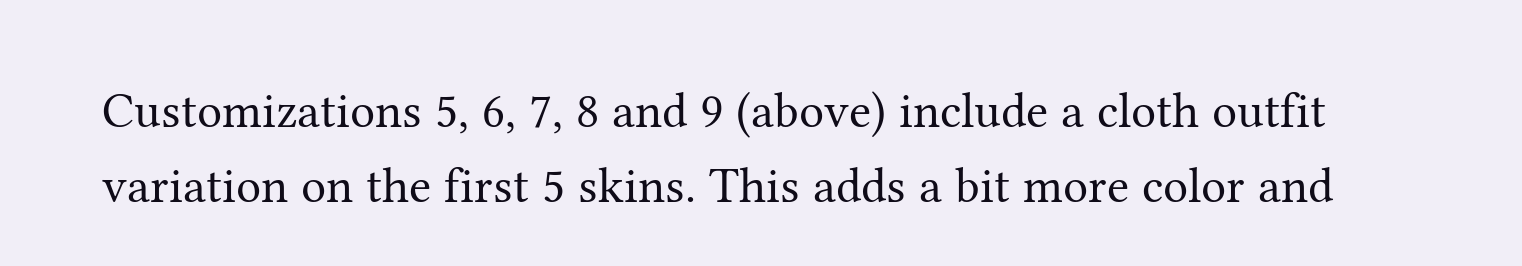Customizations 5, 6, 7, 8 and 9 (above) include a cloth outfit variation on the first 5 skins. This adds a bit more color and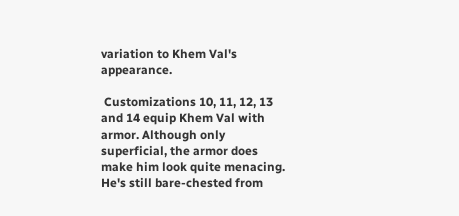variation to Khem Val's appearance.

 Customizations 10, 11, 12, 13 and 14 equip Khem Val with armor. Although only superficial, the armor does make him look quite menacing. He's still bare-chested from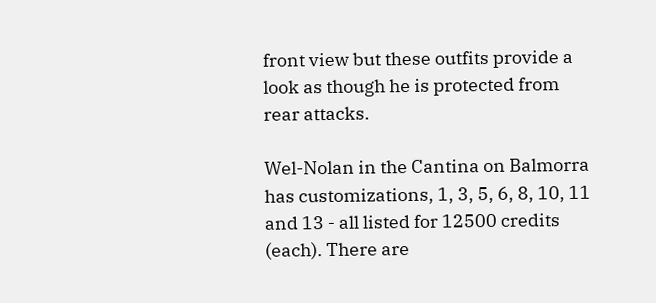front view but these outfits provide a look as though he is protected from rear attacks.

Wel-Nolan in the Cantina on Balmorra has customizations, 1, 3, 5, 6, 8, 10, 11 and 13 - all listed for 12500 credits (each). There are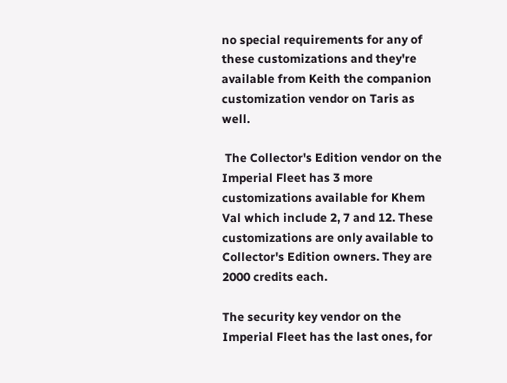no special requirements for any of these customizations and they're available from Keith the companion customization vendor on Taris as well.

 The Collector's Edition vendor on the Imperial Fleet has 3 more customizations available for Khem Val which include 2, 7 and 12. These customizations are only available to Collector's Edition owners. They are 2000 credits each.

The security key vendor on the Imperial Fleet has the last ones, for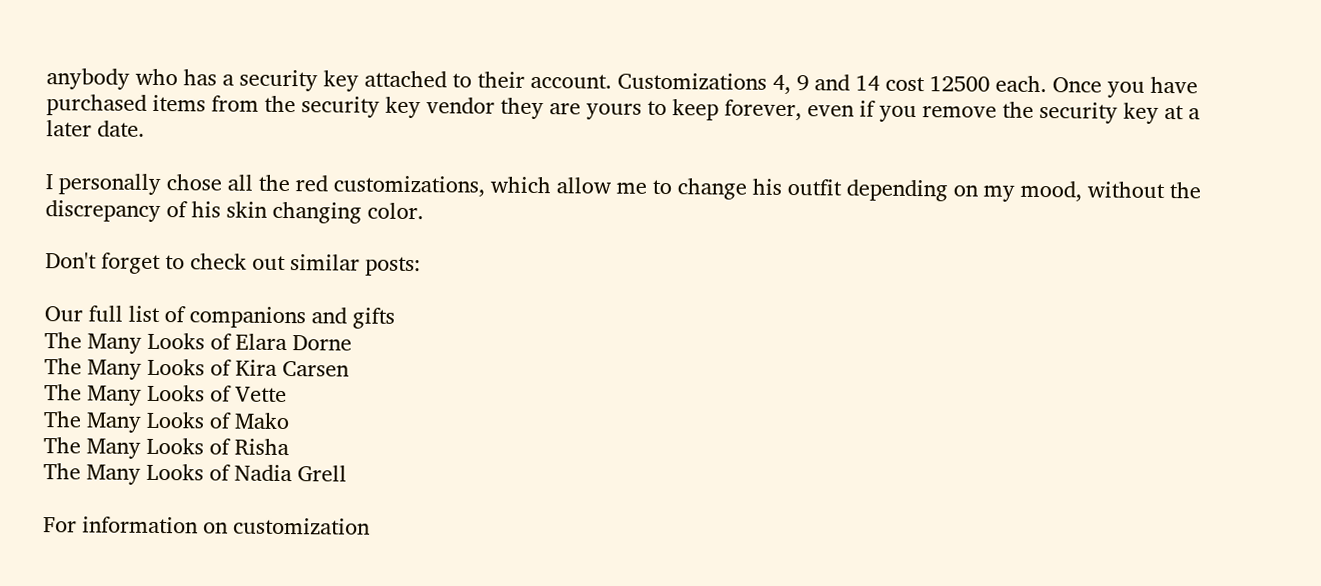anybody who has a security key attached to their account. Customizations 4, 9 and 14 cost 12500 each. Once you have purchased items from the security key vendor they are yours to keep forever, even if you remove the security key at a later date.

I personally chose all the red customizations, which allow me to change his outfit depending on my mood, without the discrepancy of his skin changing color.

Don't forget to check out similar posts:

Our full list of companions and gifts
The Many Looks of Elara Dorne
The Many Looks of Kira Carsen
The Many Looks of Vette
The Many Looks of Mako
The Many Looks of Risha
The Many Looks of Nadia Grell

For information on customization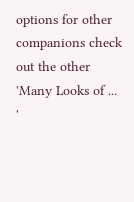options for other companions check out the other 'Many Looks of ... '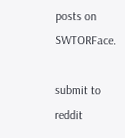posts on SWTORFace.

submit to reddit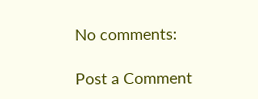No comments:

Post a Comment